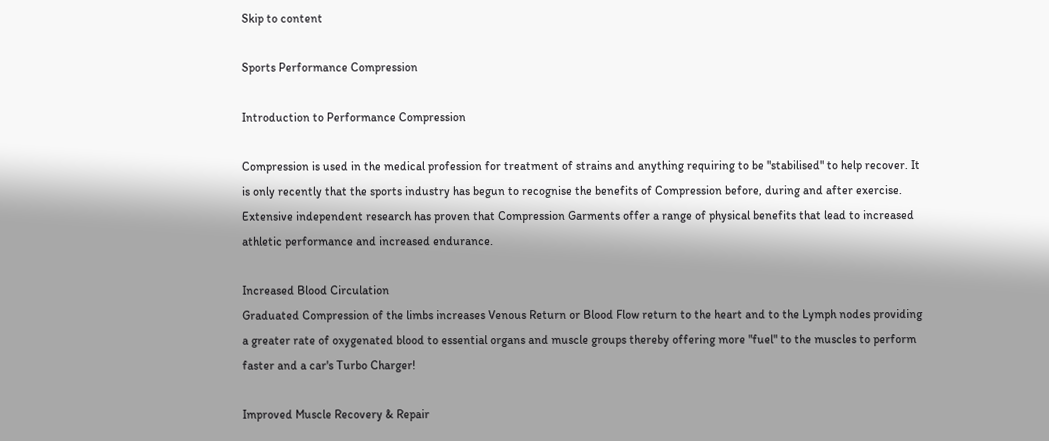Skip to content

Sports Performance Compression

Introduction to Performance Compression

Compression is used in the medical profession for treatment of strains and anything requiring to be "stabilised" to help recover. It is only recently that the sports industry has begun to recognise the benefits of Compression before, during and after exercise. Extensive independent research has proven that Compression Garments offer a range of physical benefits that lead to increased athletic performance and increased endurance.

Increased Blood Circulation
Graduated Compression of the limbs increases Venous Return or Blood Flow return to the heart and to the Lymph nodes providing a greater rate of oxygenated blood to essential organs and muscle groups thereby offering more "fuel" to the muscles to perform faster and a car's Turbo Charger!

Improved Muscle Recovery & Repair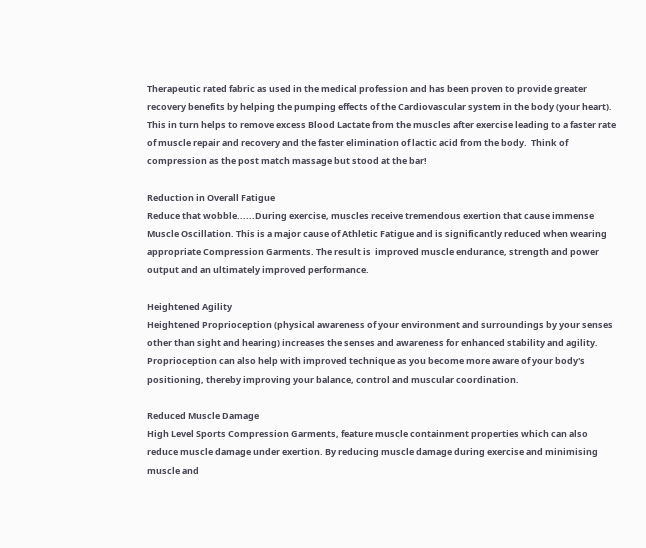Therapeutic rated fabric as used in the medical profession and has been proven to provide greater recovery benefits by helping the pumping effects of the Cardiovascular system in the body (your heart). This in turn helps to remove excess Blood Lactate from the muscles after exercise leading to a faster rate of muscle repair and recovery and the faster elimination of lactic acid from the body.  Think of compression as the post match massage but stood at the bar!

Reduction in Overall Fatigue
Reduce that wobble......During exercise, muscles receive tremendous exertion that cause immense Muscle Oscillation. This is a major cause of Athletic Fatigue and is significantly reduced when wearing appropriate Compression Garments. The result is  improved muscle endurance, strength and power output and an ultimately improved performance.

Heightened Agility
Heightened Proprioception (physical awareness of your environment and surroundings by your senses other than sight and hearing) increases the senses and awareness for enhanced stability and agility. Proprioception can also help with improved technique as you become more aware of your body's positioning, thereby improving your balance, control and muscular coordination.

Reduced Muscle Damage
High Level Sports Compression Garments, feature muscle containment properties which can also reduce muscle damage under exertion. By reducing muscle damage during exercise and minimising muscle and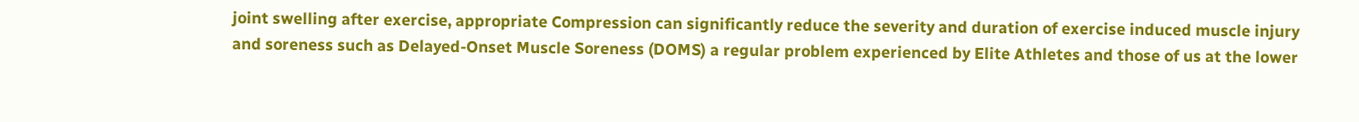joint swelling after exercise, appropriate Compression can significantly reduce the severity and duration of exercise induced muscle injury and soreness such as Delayed-Onset Muscle Soreness (DOMS) a regular problem experienced by Elite Athletes and those of us at the lower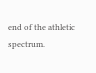end of the athletic spectrum.